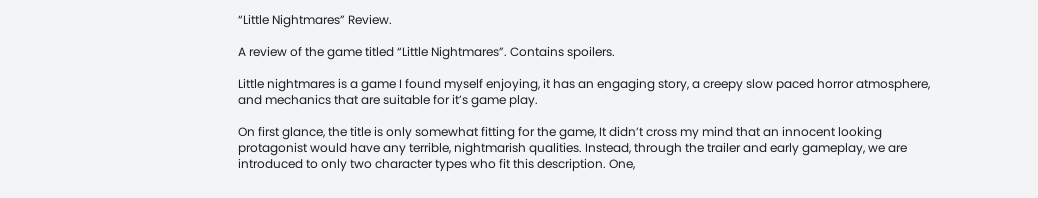“Little Nightmares” Review.

A review of the game titled “Little Nightmares”. Contains spoilers.

Little nightmares is a game I found myself enjoying, it has an engaging story, a creepy slow paced horror atmosphere, and mechanics that are suitable for it’s game play.

On first glance, the title is only somewhat fitting for the game, It didn’t cross my mind that an innocent looking protagonist would have any terrible, nightmarish qualities. Instead, through the trailer and early gameplay, we are introduced to only two character types who fit this description. One,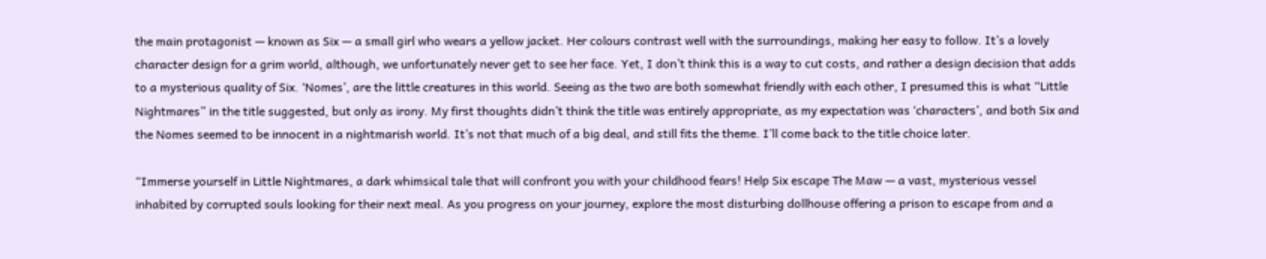the main protagonist — known as Six — a small girl who wears a yellow jacket. Her colours contrast well with the surroundings, making her easy to follow. It’s a lovely character design for a grim world, although, we unfortunately never get to see her face. Yet, I don’t think this is a way to cut costs, and rather a design decision that adds to a mysterious quality of Six. ‘Nomes’, are the little creatures in this world. Seeing as the two are both somewhat friendly with each other, I presumed this is what “Little Nightmares” in the title suggested, but only as irony. My first thoughts didn’t think the title was entirely appropriate, as my expectation was ‘characters’, and both Six and the Nomes seemed to be innocent in a nightmarish world. It’s not that much of a big deal, and still fits the theme. I’ll come back to the title choice later.

“Immerse yourself in Little Nightmares, a dark whimsical tale that will confront you with your childhood fears! Help Six escape The Maw — a vast, mysterious vessel inhabited by corrupted souls looking for their next meal. As you progress on your journey, explore the most disturbing dollhouse offering a prison to escape from and a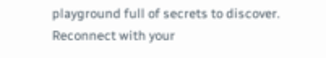playground full of secrets to discover. Reconnect with your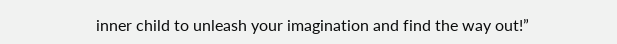inner child to unleash your imagination and find the way out!”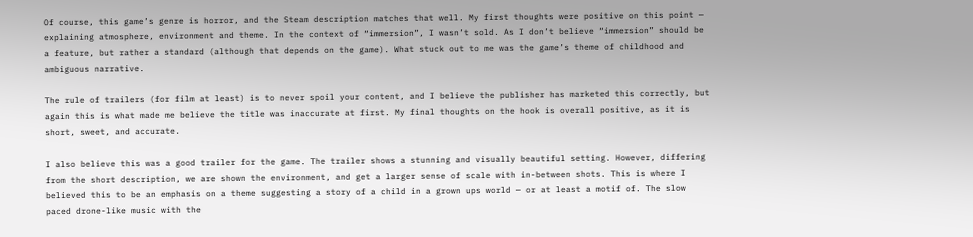Of course, this game’s genre is horror, and the Steam description matches that well. My first thoughts were positive on this point — explaining atmosphere, environment and theme. In the context of “immersion”, I wasn’t sold. As I don’t believe “immersion” should be a feature, but rather a standard (although that depends on the game). What stuck out to me was the game’s theme of childhood and ambiguous narrative.

The rule of trailers (for film at least) is to never spoil your content, and I believe the publisher has marketed this correctly, but again this is what made me believe the title was inaccurate at first. My final thoughts on the hook is overall positive, as it is short, sweet, and accurate.

I also believe this was a good trailer for the game. The trailer shows a stunning and visually beautiful setting. However, differing from the short description, we are shown the environment, and get a larger sense of scale with in-between shots. This is where I believed this to be an emphasis on a theme suggesting a story of a child in a grown ups world — or at least a motif of. The slow paced drone-like music with the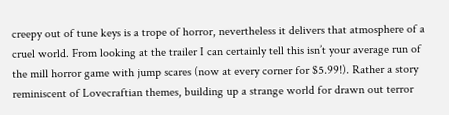creepy out of tune keys is a trope of horror, nevertheless it delivers that atmosphere of a cruel world. From looking at the trailer I can certainly tell this isn’t your average run of the mill horror game with jump scares (now at every corner for $5.99!). Rather a story reminiscent of Lovecraftian themes, building up a strange world for drawn out terror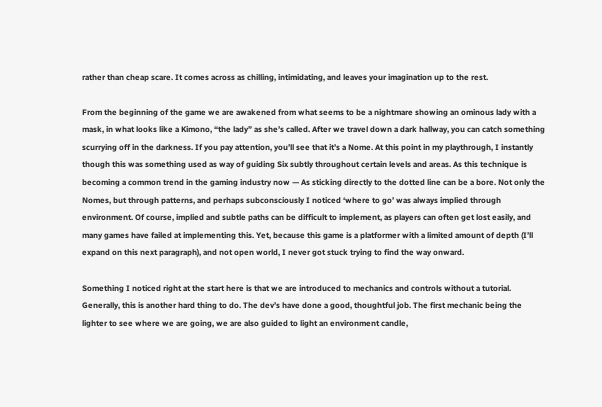rather than cheap scare. It comes across as chilling, intimidating, and leaves your imagination up to the rest.

From the beginning of the game we are awakened from what seems to be a nightmare showing an ominous lady with a mask, in what looks like a Kimono, “the lady” as she’s called. After we travel down a dark hallway, you can catch something scurrying off in the darkness. If you pay attention, you’ll see that it’s a Nome. At this point in my playthrough, I instantly though this was something used as way of guiding Six subtly throughout certain levels and areas. As this technique is becoming a common trend in the gaming industry now — As sticking directly to the dotted line can be a bore. Not only the Nomes, but through patterns, and perhaps subconsciously I noticed ‘where to go’ was always implied through environment. Of course, implied and subtle paths can be difficult to implement, as players can often get lost easily, and many games have failed at implementing this. Yet, because this game is a platformer with a limited amount of depth (I’ll expand on this next paragraph), and not open world, I never got stuck trying to find the way onward.

Something I noticed right at the start here is that we are introduced to mechanics and controls without a tutorial. Generally, this is another hard thing to do. The dev’s have done a good, thoughtful job. The first mechanic being the lighter to see where we are going, we are also guided to light an environment candle,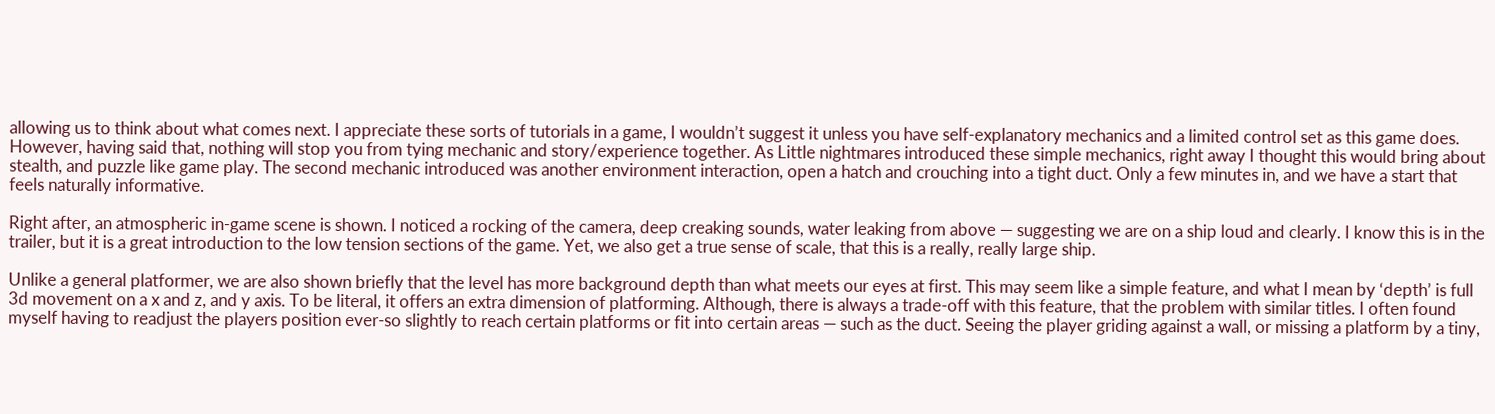allowing us to think about what comes next. I appreciate these sorts of tutorials in a game, I wouldn’t suggest it unless you have self-explanatory mechanics and a limited control set as this game does. However, having said that, nothing will stop you from tying mechanic and story/experience together. As Little nightmares introduced these simple mechanics, right away I thought this would bring about stealth, and puzzle like game play. The second mechanic introduced was another environment interaction, open a hatch and crouching into a tight duct. Only a few minutes in, and we have a start that feels naturally informative.

Right after, an atmospheric in-game scene is shown. I noticed a rocking of the camera, deep creaking sounds, water leaking from above — suggesting we are on a ship loud and clearly. I know this is in the trailer, but it is a great introduction to the low tension sections of the game. Yet, we also get a true sense of scale, that this is a really, really large ship.

Unlike a general platformer, we are also shown briefly that the level has more background depth than what meets our eyes at first. This may seem like a simple feature, and what I mean by ‘depth’ is full 3d movement on a x and z, and y axis. To be literal, it offers an extra dimension of platforming. Although, there is always a trade-off with this feature, that the problem with similar titles. I often found myself having to readjust the players position ever-so slightly to reach certain platforms or fit into certain areas — such as the duct. Seeing the player griding against a wall, or missing a platform by a tiny,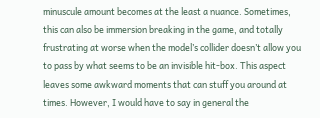minuscule amount becomes at the least a nuance. Sometimes, this can also be immersion breaking in the game, and totally frustrating at worse when the model’s collider doesn’t allow you to pass by what seems to be an invisible hit-box. This aspect leaves some awkward moments that can stuff you around at times. However, I would have to say in general the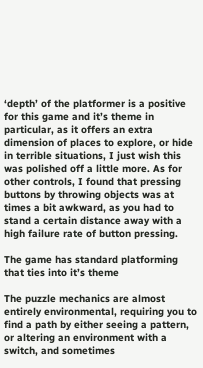‘depth’ of the platformer is a positive for this game and it’s theme in particular, as it offers an extra dimension of places to explore, or hide in terrible situations, I just wish this was polished off a little more. As for other controls, I found that pressing buttons by throwing objects was at times a bit awkward, as you had to stand a certain distance away with a high failure rate of button pressing.

The game has standard platforming that ties into it’s theme

The puzzle mechanics are almost entirely environmental, requiring you to find a path by either seeing a pattern, or altering an environment with a switch, and sometimes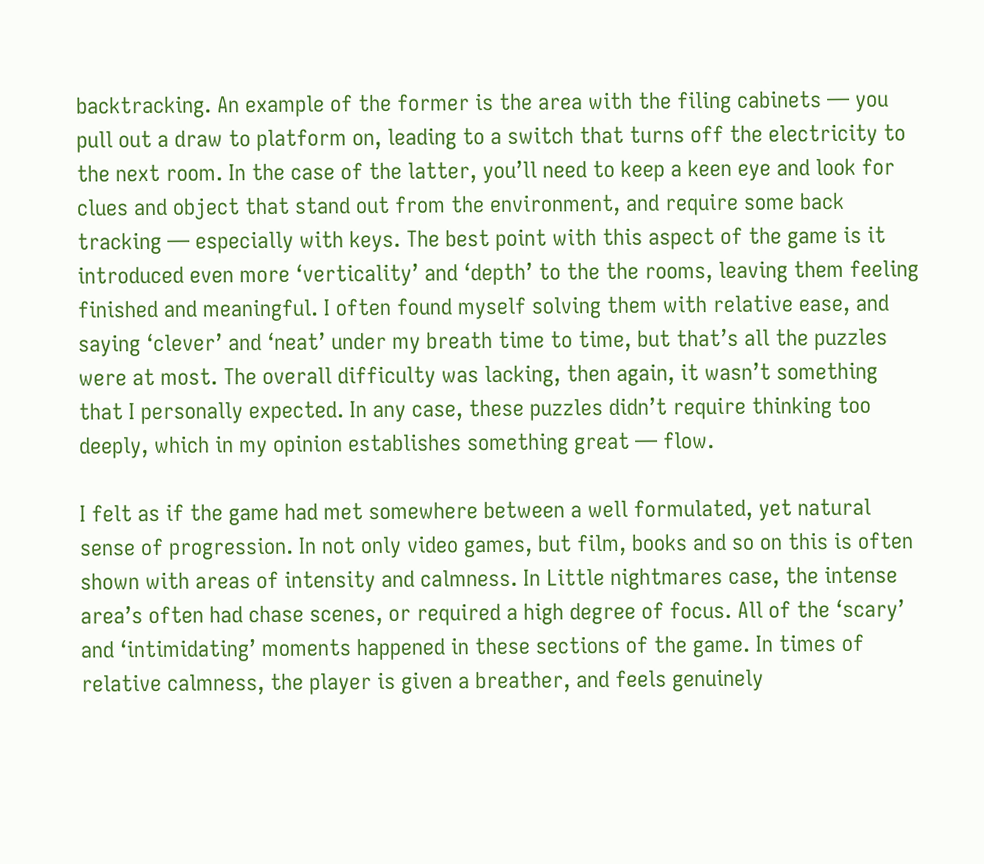backtracking. An example of the former is the area with the filing cabinets — you pull out a draw to platform on, leading to a switch that turns off the electricity to the next room. In the case of the latter, you’ll need to keep a keen eye and look for clues and object that stand out from the environment, and require some back tracking — especially with keys. The best point with this aspect of the game is it introduced even more ‘verticality’ and ‘depth’ to the the rooms, leaving them feeling finished and meaningful. I often found myself solving them with relative ease, and saying ‘clever’ and ‘neat’ under my breath time to time, but that’s all the puzzles were at most. The overall difficulty was lacking, then again, it wasn’t something that I personally expected. In any case, these puzzles didn’t require thinking too deeply, which in my opinion establishes something great — flow.

I felt as if the game had met somewhere between a well formulated, yet natural sense of progression. In not only video games, but film, books and so on this is often shown with areas of intensity and calmness. In Little nightmares case, the intense area’s often had chase scenes, or required a high degree of focus. All of the ‘scary’ and ‘intimidating’ moments happened in these sections of the game. In times of relative calmness, the player is given a breather, and feels genuinely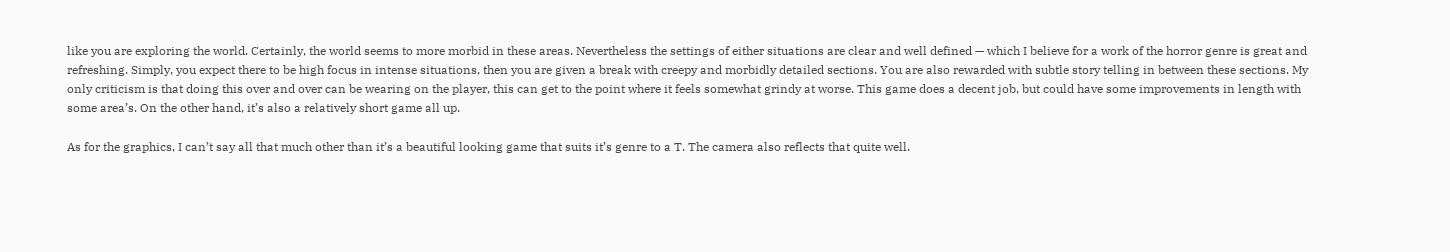like you are exploring the world. Certainly, the world seems to more morbid in these areas. Nevertheless the settings of either situations are clear and well defined — which I believe for a work of the horror genre is great and refreshing. Simply, you expect there to be high focus in intense situations, then you are given a break with creepy and morbidly detailed sections. You are also rewarded with subtle story telling in between these sections. My only criticism is that doing this over and over can be wearing on the player, this can get to the point where it feels somewhat grindy at worse. This game does a decent job, but could have some improvements in length with some area’s. On the other hand, it’s also a relatively short game all up.

As for the graphics, I can’t say all that much other than it’s a beautiful looking game that suits it’s genre to a T. The camera also reflects that quite well.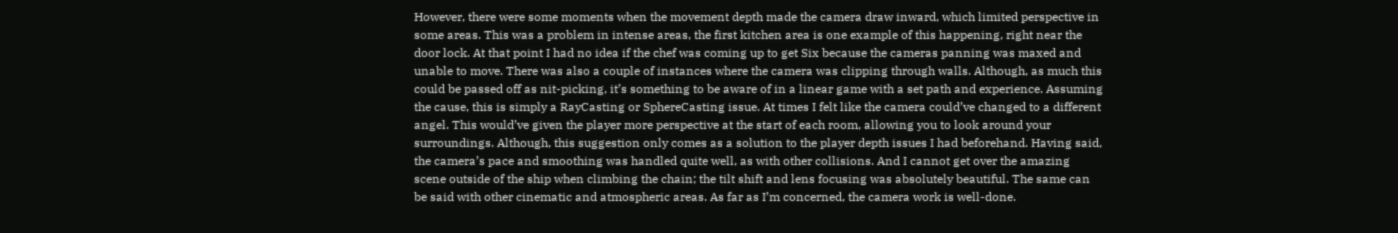However, there were some moments when the movement depth made the camera draw inward, which limited perspective in some areas. This was a problem in intense areas, the first kitchen area is one example of this happening, right near the door lock. At that point I had no idea if the chef was coming up to get Six because the cameras panning was maxed and unable to move. There was also a couple of instances where the camera was clipping through walls. Although, as much this could be passed off as nit-picking, it’s something to be aware of in a linear game with a set path and experience. Assuming the cause, this is simply a RayCasting or SphereCasting issue. At times I felt like the camera could’ve changed to a different angel. This would’ve given the player more perspective at the start of each room, allowing you to look around your surroundings. Although, this suggestion only comes as a solution to the player depth issues I had beforehand. Having said, the camera’s pace and smoothing was handled quite well, as with other collisions. And I cannot get over the amazing scene outside of the ship when climbing the chain; the tilt shift and lens focusing was absolutely beautiful. The same can be said with other cinematic and atmospheric areas. As far as I’m concerned, the camera work is well-done.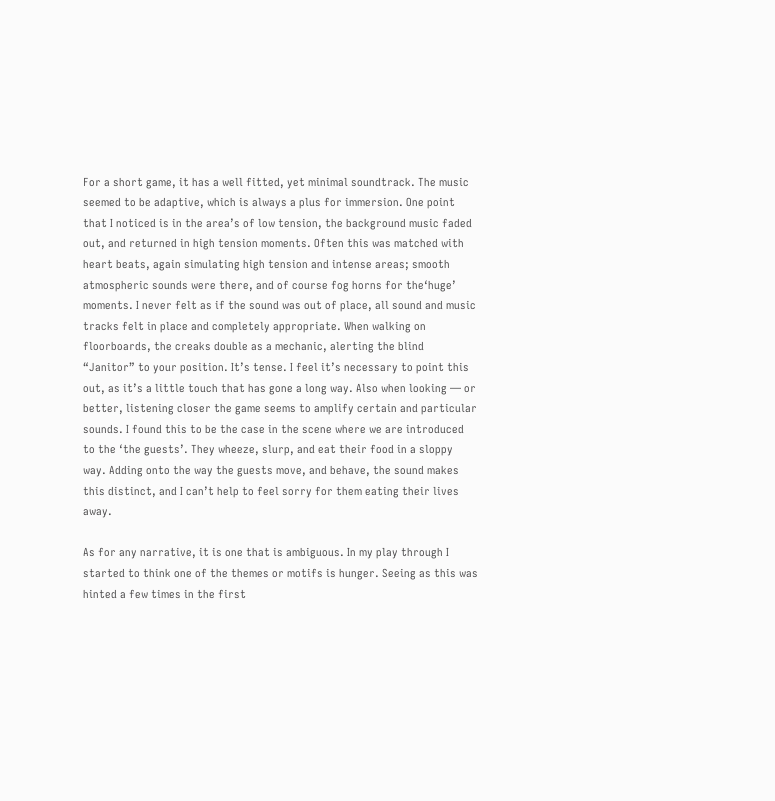For a short game, it has a well fitted, yet minimal soundtrack. The music seemed to be adaptive, which is always a plus for immersion. One point that I noticed is in the area’s of low tension, the background music faded out, and returned in high tension moments. Often this was matched with heart beats, again simulating high tension and intense areas; smooth atmospheric sounds were there, and of course fog horns for the‘huge’ moments. I never felt as if the sound was out of place, all sound and music tracks felt in place and completely appropriate. When walking on floorboards, the creaks double as a mechanic, alerting the blind “Janitor” to your position. It’s tense. I feel it’s necessary to point this out, as it’s a little touch that has gone a long way. Also when looking — or better, listening closer the game seems to amplify certain and particular sounds. I found this to be the case in the scene where we are introduced to the ‘the guests’. They wheeze, slurp, and eat their food in a sloppy way. Adding onto the way the guests move, and behave, the sound makes this distinct, and I can’t help to feel sorry for them eating their lives away.

As for any narrative, it is one that is ambiguous. In my play through I started to think one of the themes or motifs is hunger. Seeing as this was hinted a few times in the first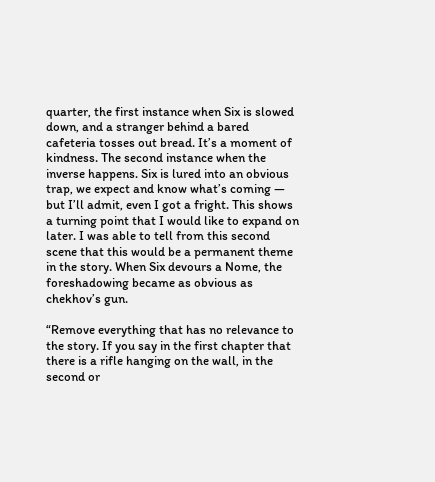quarter, the first instance when Six is slowed down, and a stranger behind a bared cafeteria tosses out bread. It’s a moment of kindness. The second instance when the inverse happens. Six is lured into an obvious trap, we expect and know what’s coming — but I’ll admit, even I got a fright. This shows a turning point that I would like to expand on later. I was able to tell from this second scene that this would be a permanent theme in the story. When Six devours a Nome, the foreshadowing became as obvious as chekhov’s gun.

“Remove everything that has no relevance to the story. If you say in the first chapter that there is a rifle hanging on the wall, in the second or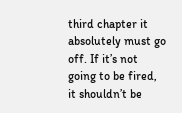third chapter it absolutely must go off. If it’s not going to be fired, it shouldn’t be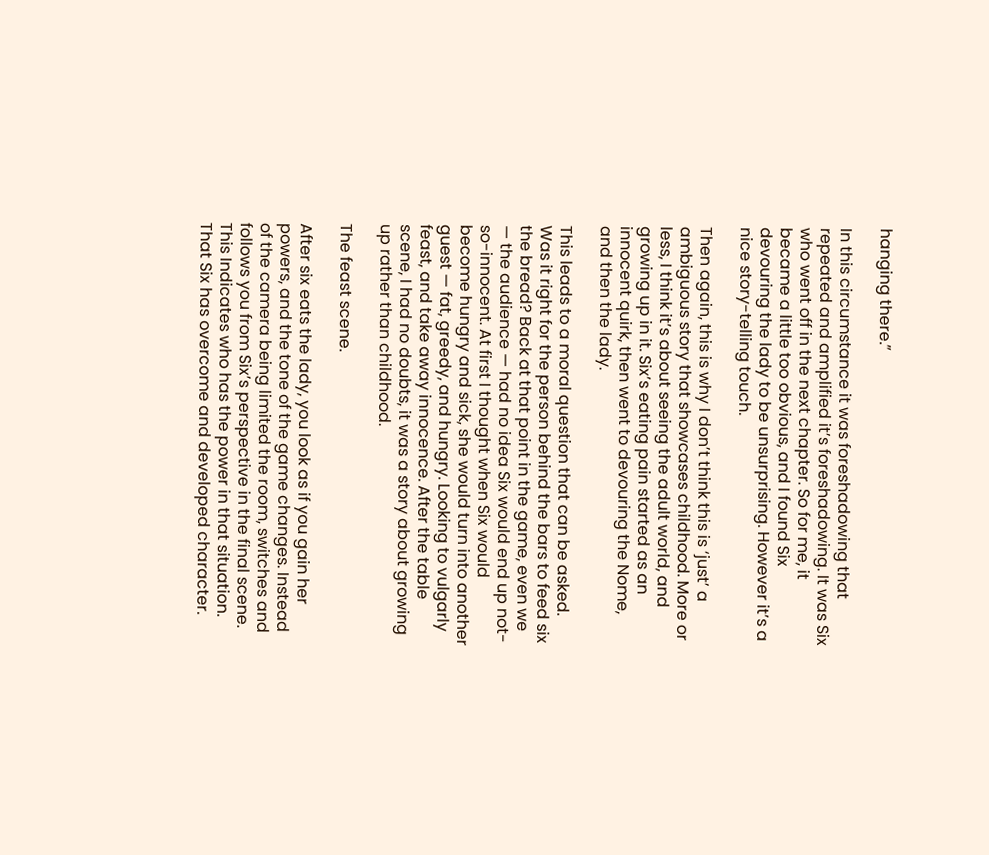hanging there.”

In this circumstance it was foreshadowing that repeated and amplified it’s foreshadowing. It was Six who went off in the next chapter. So for me, it became a little too obvious, and I found Six devouring the lady to be unsurprising. However it’s a nice story-telling touch.

Then again, this is why I don’t think this is ‘just’ a ambiguous story that showcases childhood. More or less, I think it’s about seeing the adult world, and growing up in it. Six’s eating pain started as an innocent quirk, then went to devouring the Nome, and then the lady.

This leads to a moral question that can be asked. Was it right for the person behind the bars to feed six the bread? Back at that point in the game, even we — the audience — had no idea Six would end up not-so-innocent. At first I thought when Six would become hungry and sick, she would turn into another guest — fat, greedy, and hungry. Looking to vulgarly feast, and take away innocence. After the table scene, I had no doubts, it was a story about growing up rather than childhood.

The feast scene.

After six eats the lady, you look as if you gain her powers, and the tone of the game changes. Instead of the camera being limited the room, switches and follows you from Six’s perspective in the final scene. This Indicates who has the power in that situation. That Six has overcome and developed character.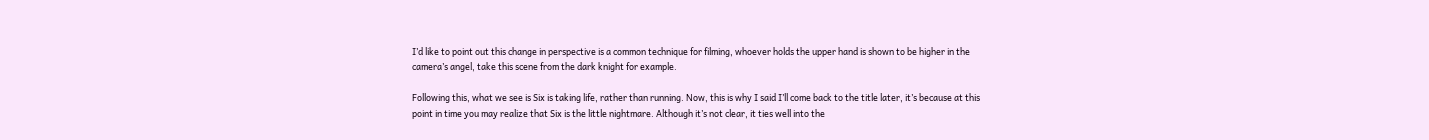I’d like to point out this change in perspective is a common technique for filming, whoever holds the upper hand is shown to be higher in the camera’s angel, take this scene from the dark knight for example.

Following this, what we see is Six is taking life, rather than running. Now, this is why I said I’ll come back to the title later, it’s because at this point in time you may realize that Six is the little nightmare. Although it’s not clear, it ties well into the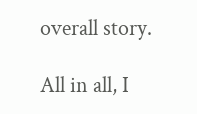overall story.

All in all, I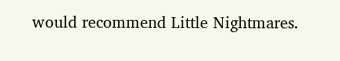would recommend Little Nightmares.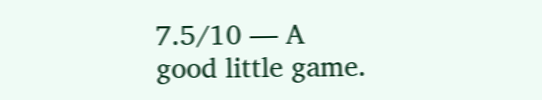7.5/10 — A good little game.